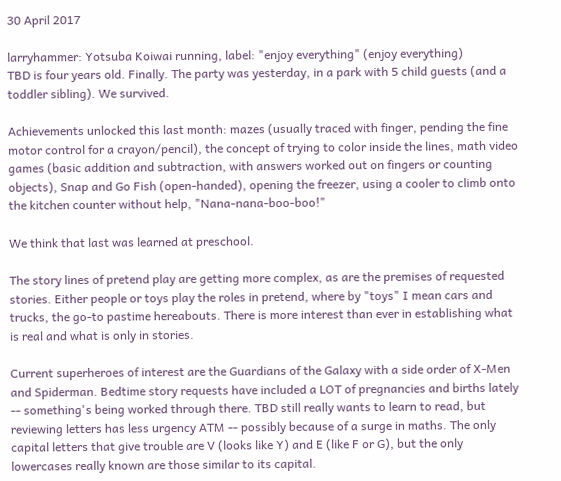30 April 2017

larryhammer: Yotsuba Koiwai running, label: "enjoy everything" (enjoy everything)
TBD is four years old. Finally. The party was yesterday, in a park with 5 child guests (and a toddler sibling). We survived.

Achievements unlocked this last month: mazes (usually traced with finger, pending the fine motor control for a crayon/pencil), the concept of trying to color inside the lines, math video games (basic addition and subtraction, with answers worked out on fingers or counting objects), Snap and Go Fish (open-handed), opening the freezer, using a cooler to climb onto the kitchen counter without help, "Nana-nana-boo-boo!"

We think that last was learned at preschool.

The story lines of pretend play are getting more complex, as are the premises of requested stories. Either people or toys play the roles in pretend, where by "toys" I mean cars and trucks, the go-to pastime hereabouts. There is more interest than ever in establishing what is real and what is only in stories.

Current superheroes of interest are the Guardians of the Galaxy with a side order of X-Men and Spiderman. Bedtime story requests have included a LOT of pregnancies and births lately -- something's being worked through there. TBD still really wants to learn to read, but reviewing letters has less urgency ATM -- possibly because of a surge in maths. The only capital letters that give trouble are V (looks like Y) and E (like F or G), but the only lowercases really known are those similar to its capital.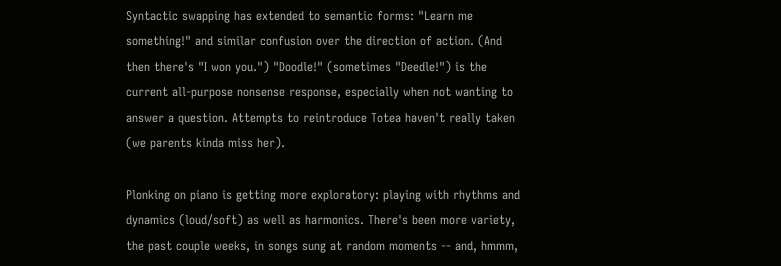Syntactic swapping has extended to semantic forms: "Learn me something!" and similar confusion over the direction of action. (And then there's "I won you.") "Doodle!" (sometimes "Deedle!") is the current all-purpose nonsense response, especially when not wanting to answer a question. Attempts to reintroduce Totea haven't really taken (we parents kinda miss her).

Plonking on piano is getting more exploratory: playing with rhythms and dynamics (loud/soft) as well as harmonics. There's been more variety, the past couple weeks, in songs sung at random moments -- and, hmmm,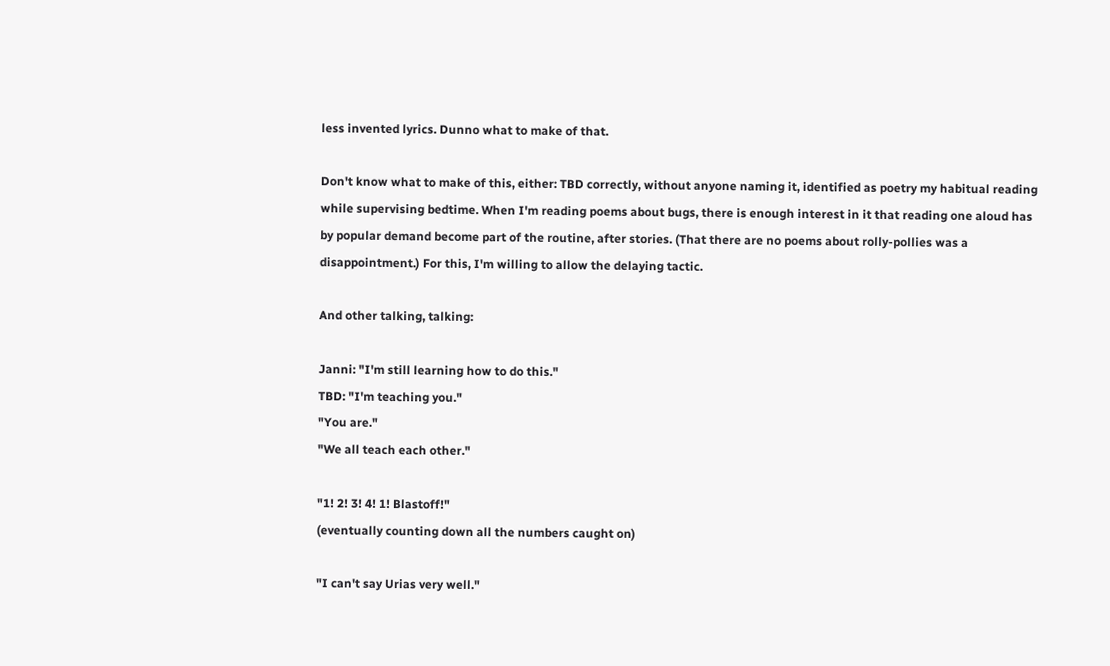less invented lyrics. Dunno what to make of that.

Don't know what to make of this, either: TBD correctly, without anyone naming it, identified as poetry my habitual reading while supervising bedtime. When I'm reading poems about bugs, there is enough interest in it that reading one aloud has by popular demand become part of the routine, after stories. (That there are no poems about rolly-pollies was a disappointment.) For this, I'm willing to allow the delaying tactic.

And other talking, talking:

Janni: "I'm still learning how to do this."
TBD: "I'm teaching you."
"You are."
"We all teach each other."

"1! 2! 3! 4! 1! Blastoff!"
(eventually counting down all the numbers caught on)

"I can't say Urias very well."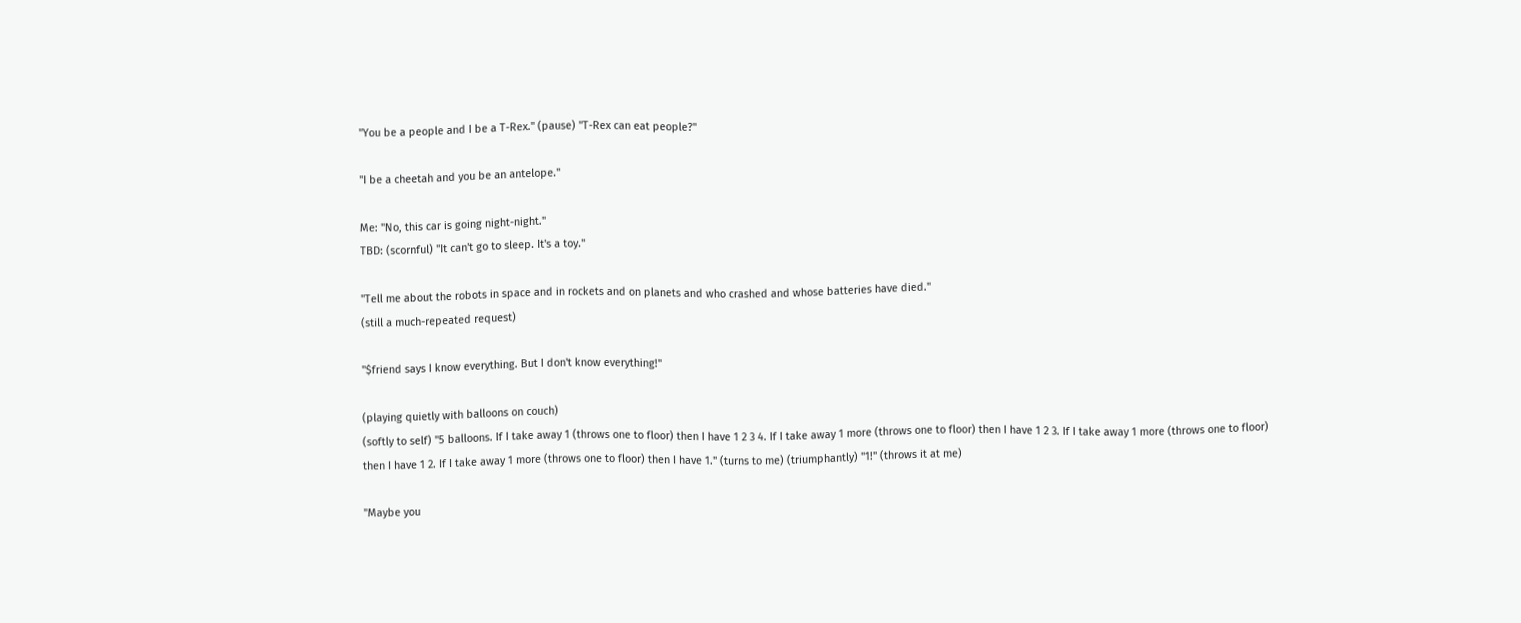"You be a people and I be a T-Rex." (pause) "T-Rex can eat people?"

"I be a cheetah and you be an antelope."

Me: "No, this car is going night-night."
TBD: (scornful) "It can't go to sleep. It's a toy."

"Tell me about the robots in space and in rockets and on planets and who crashed and whose batteries have died."
(still a much-repeated request)

"$friend says I know everything. But I don't know everything!"

(playing quietly with balloons on couch)
(softly to self) "5 balloons. If I take away 1 (throws one to floor) then I have 1 2 3 4. If I take away 1 more (throws one to floor) then I have 1 2 3. If I take away 1 more (throws one to floor) then I have 1 2. If I take away 1 more (throws one to floor) then I have 1." (turns to me) (triumphantly) "1!" (throws it at me)

"Maybe you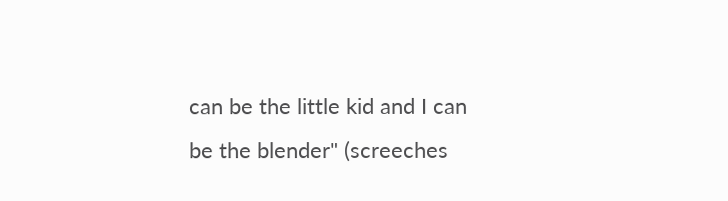can be the little kid and I can be the blender" (screeches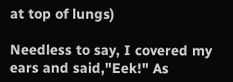at top of lungs)

Needless to say, I covered my ears and said,"Eek!" As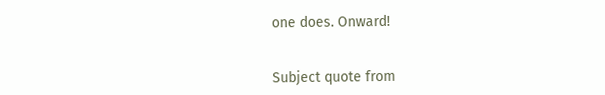one does. Onward!


Subject quote from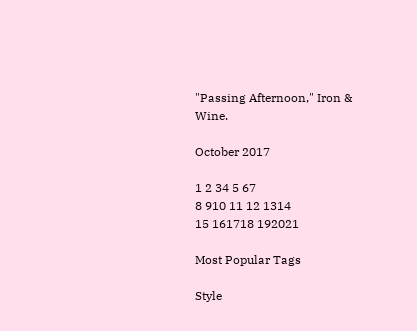"Passing Afternoon," Iron & Wine.

October 2017

1 2 34 5 67
8 910 11 12 1314
15 161718 192021

Most Popular Tags

Style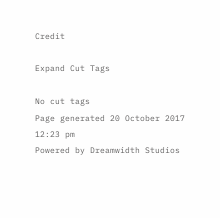Credit

Expand Cut Tags

No cut tags
Page generated 20 October 2017 12:23 pm
Powered by Dreamwidth Studios